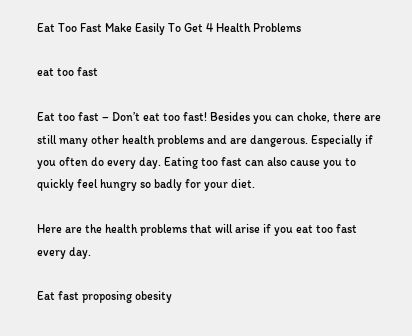Eat Too Fast Make Easily To Get 4 Health Problems

eat too fast

Eat too fast – Don’t eat too fast! Besides you can choke, there are still many other health problems and are dangerous. Especially if you often do every day. Eating too fast can also cause you to quickly feel hungry so badly for your diet.

Here are the health problems that will arise if you eat too fast every day.

Eat fast proposing obesity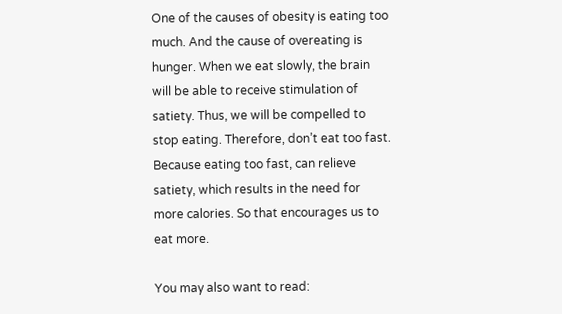One of the causes of obesity is eating too much. And the cause of overeating is hunger. When we eat slowly, the brain will be able to receive stimulation of satiety. Thus, we will be compelled to stop eating. Therefore, don’t eat too fast. Because eating too fast, can relieve satiety, which results in the need for more calories. So that encourages us to eat more.

You may also want to read: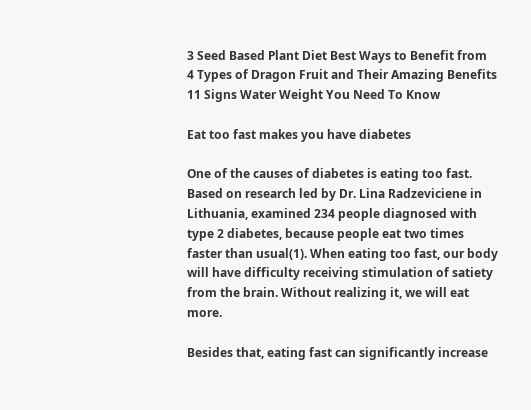3 Seed Based Plant Diet Best Ways to Benefit from
4 Types of Dragon Fruit and Their Amazing Benefits
11 Signs Water Weight You Need To Know

Eat too fast makes you have diabetes

One of the causes of diabetes is eating too fast. Based on research led by Dr. Lina Radzeviciene in Lithuania, examined 234 people diagnosed with type 2 diabetes, because people eat two times faster than usual(1). When eating too fast, our body will have difficulty receiving stimulation of satiety from the brain. Without realizing it, we will eat more.

Besides that, eating fast can significantly increase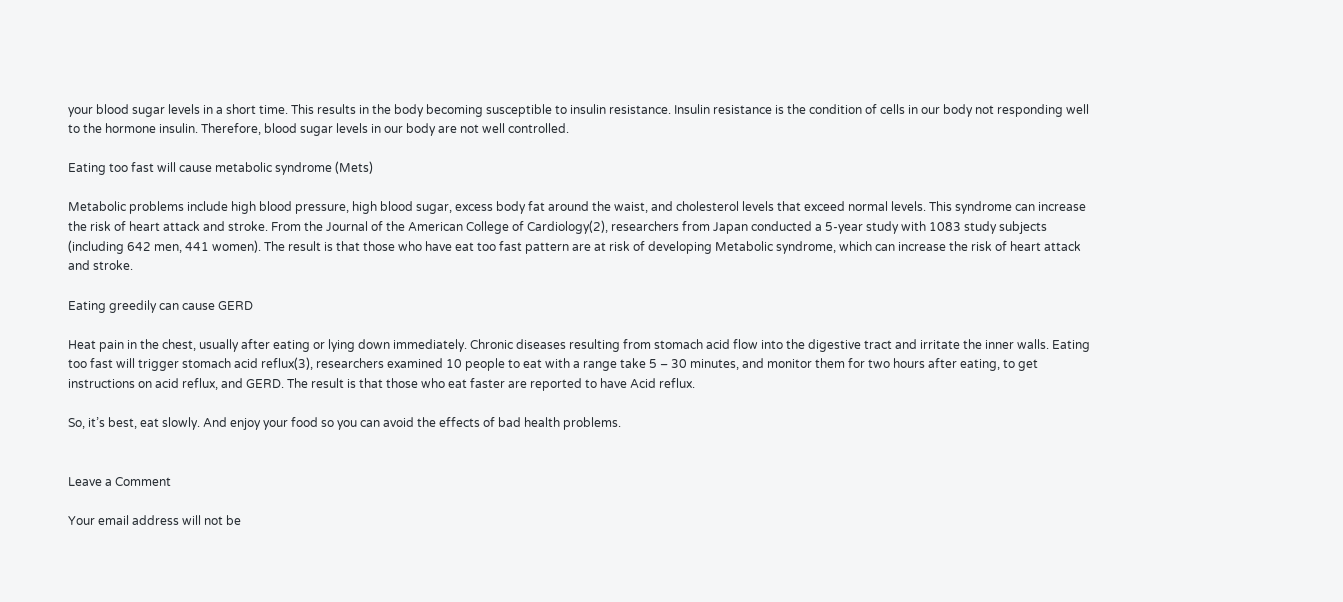your blood sugar levels in a short time. This results in the body becoming susceptible to insulin resistance. Insulin resistance is the condition of cells in our body not responding well to the hormone insulin. Therefore, blood sugar levels in our body are not well controlled.

Eating too fast will cause metabolic syndrome (Mets)

Metabolic problems include high blood pressure, high blood sugar, excess body fat around the waist, and cholesterol levels that exceed normal levels. This syndrome can increase the risk of heart attack and stroke. From the Journal of the American College of Cardiology(2), researchers from Japan conducted a 5-year study with 1083 study subjects (including 642 men, 441 women). The result is that those who have eat too fast pattern are at risk of developing Metabolic syndrome, which can increase the risk of heart attack and stroke.

Eating greedily can cause GERD

Heat pain in the chest, usually after eating or lying down immediately. Chronic diseases resulting from stomach acid flow into the digestive tract and irritate the inner walls. Eating too fast will trigger stomach acid reflux(3), researchers examined 10 people to eat with a range take 5 – 30 minutes, and monitor them for two hours after eating, to get instructions on acid reflux, and GERD. The result is that those who eat faster are reported to have Acid reflux.

So, it’s best, eat slowly. And enjoy your food so you can avoid the effects of bad health problems.


Leave a Comment

Your email address will not be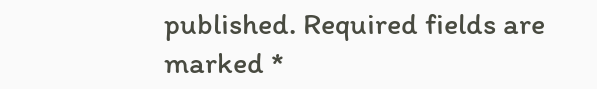published. Required fields are marked *